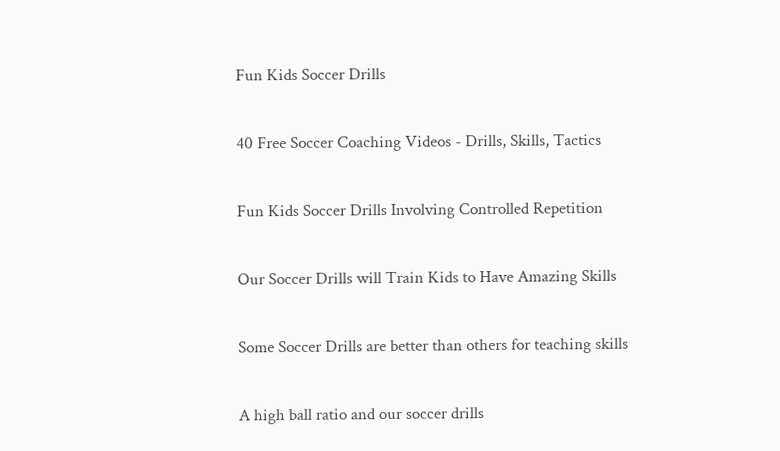Fun Kids Soccer Drills

40 Free Soccer Coaching Videos - Drills, Skills, Tactics

Fun Kids Soccer Drills Involving Controlled Repetition

Our Soccer Drills will Train Kids to Have Amazing Skills

Some Soccer Drills are better than others for teaching skills

A high ball ratio and our soccer drills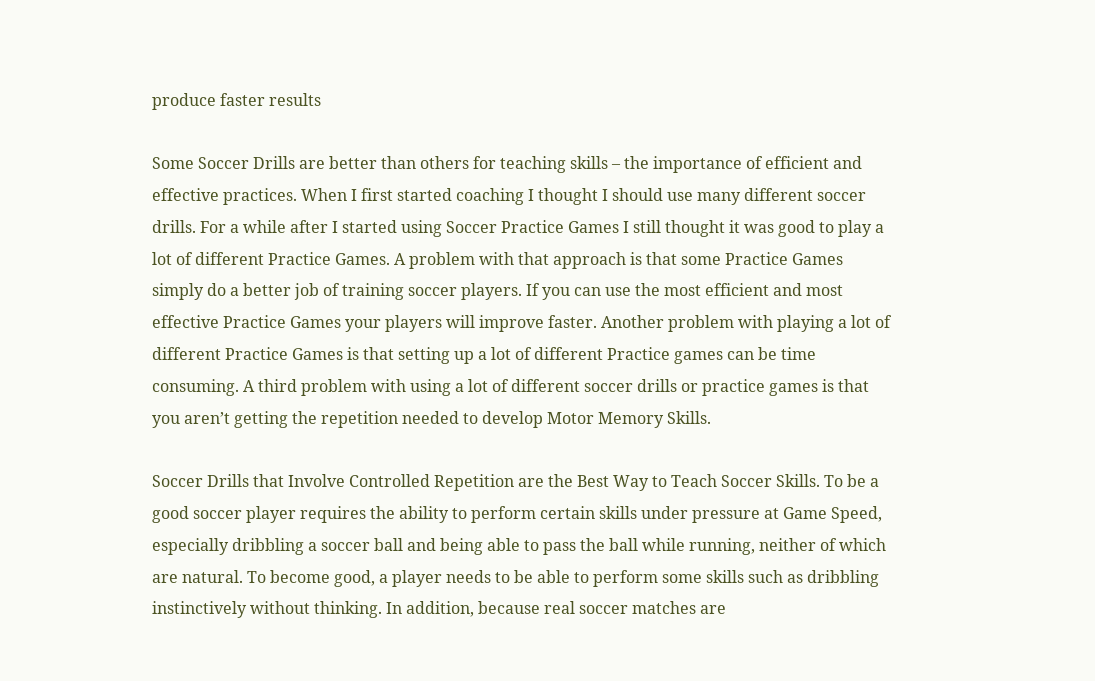produce faster results

Some Soccer Drills are better than others for teaching skills – the importance of efficient and effective practices. When I first started coaching I thought I should use many different soccer drills. For a while after I started using Soccer Practice Games I still thought it was good to play a lot of different Practice Games. A problem with that approach is that some Practice Games simply do a better job of training soccer players. If you can use the most efficient and most effective Practice Games your players will improve faster. Another problem with playing a lot of different Practice Games is that setting up a lot of different Practice games can be time consuming. A third problem with using a lot of different soccer drills or practice games is that you aren’t getting the repetition needed to develop Motor Memory Skills.

Soccer Drills that Involve Controlled Repetition are the Best Way to Teach Soccer Skills. To be a good soccer player requires the ability to perform certain skills under pressure at Game Speed, especially dribbling a soccer ball and being able to pass the ball while running, neither of which are natural. To become good, a player needs to be able to perform some skills such as dribbling instinctively without thinking. In addition, because real soccer matches are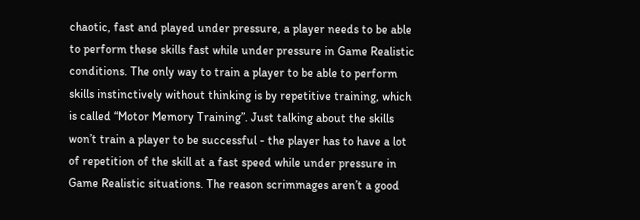chaotic, fast and played under pressure, a player needs to be able to perform these skills fast while under pressure in Game Realistic conditions. The only way to train a player to be able to perform skills instinctively without thinking is by repetitive training, which is called “Motor Memory Training”. Just talking about the skills won’t train a player to be successful - the player has to have a lot of repetition of the skill at a fast speed while under pressure in Game Realistic situations. The reason scrimmages aren’t a good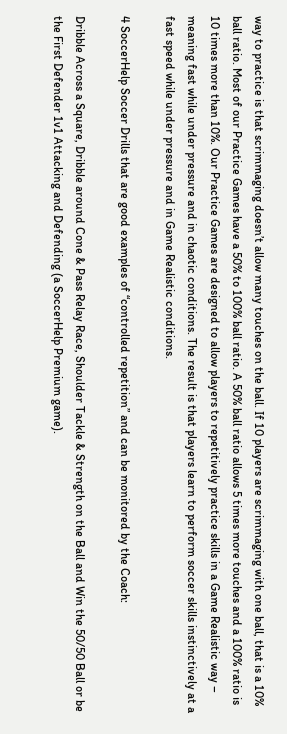way to practice is that scrimmaging doesn’t allow many touches on the ball. If 10 players are scrimmaging with one ball, that is a 10% ball ratio. Most of our Practice Games have a 50% to 100% ball ratio. A 50% ball ratio allows 5 times more touches and a 100% ratio is 10 times more than 10%. Our Practice Games are designed to allow players to repetitively practice skills in a Game Realistic way – meaning fast while under pressure and in chaotic conditions. The result is that players learn to perform soccer skills instinctively at a fast speed while under pressure and in Game Realistic conditions.

4 SoccerHelp Soccer Drills that are good examples of “controlled repetition” and can be monitored by the Coach:

Dribble Across a Square, Dribble around Cone & Pass Relay Race, Shoulder Tackle & Strength on the Ball and Win the 50/50 Ball or be the First Defender 1v1 Attacking and Defending (a SoccerHelp Premium game).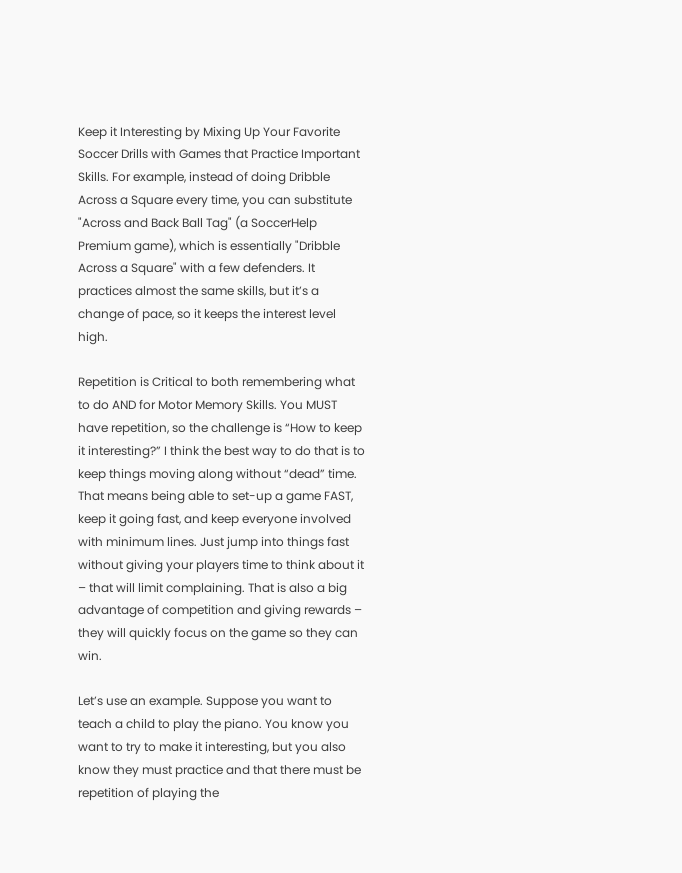Keep it Interesting by Mixing Up Your Favorite Soccer Drills with Games that Practice Important Skills. For example, instead of doing Dribble Across a Square every time, you can substitute "Across and Back Ball Tag" (a SoccerHelp Premium game), which is essentially "Dribble Across a Square" with a few defenders. It practices almost the same skills, but it’s a change of pace, so it keeps the interest level high.

Repetition is Critical to both remembering what to do AND for Motor Memory Skills. You MUST have repetition, so the challenge is “How to keep it interesting?” I think the best way to do that is to keep things moving along without “dead” time. That means being able to set-up a game FAST, keep it going fast, and keep everyone involved with minimum lines. Just jump into things fast without giving your players time to think about it – that will limit complaining. That is also a big advantage of competition and giving rewards – they will quickly focus on the game so they can win.

Let’s use an example. Suppose you want to teach a child to play the piano. You know you want to try to make it interesting, but you also know they must practice and that there must be repetition of playing the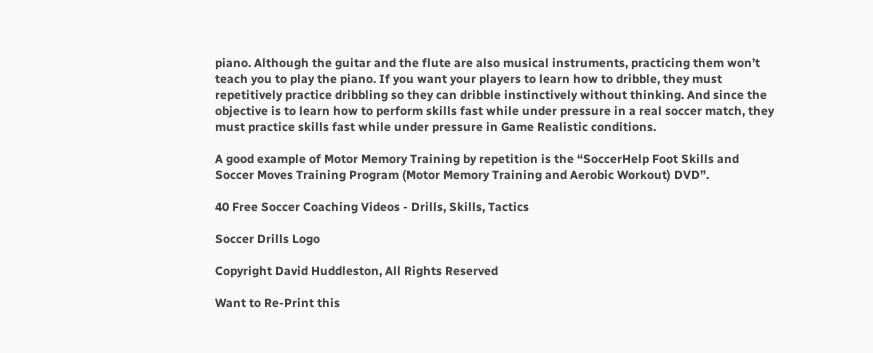piano. Although the guitar and the flute are also musical instruments, practicing them won’t teach you to play the piano. If you want your players to learn how to dribble, they must repetitively practice dribbling so they can dribble instinctively without thinking. And since the objective is to learn how to perform skills fast while under pressure in a real soccer match, they must practice skills fast while under pressure in Game Realistic conditions.

A good example of Motor Memory Training by repetition is the “SoccerHelp Foot Skills and Soccer Moves Training Program (Motor Memory Training and Aerobic Workout) DVD”.

40 Free Soccer Coaching Videos - Drills, Skills, Tactics

Soccer Drills Logo

Copyright David Huddleston, All Rights Reserved

Want to Re-Print this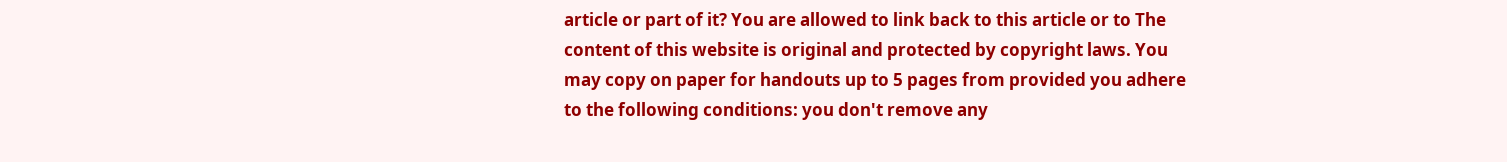article or part of it? You are allowed to link back to this article or to The content of this website is original and protected by copyright laws. You may copy on paper for handouts up to 5 pages from provided you adhere to the following conditions: you don't remove any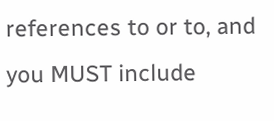references to or to, and you MUST include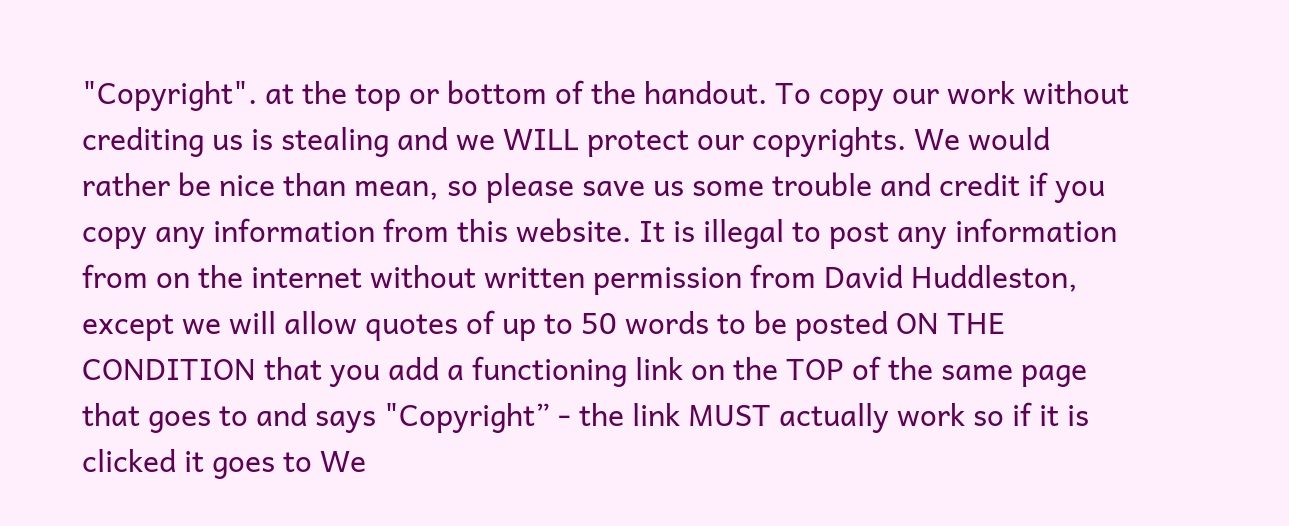"Copyright". at the top or bottom of the handout. To copy our work without crediting us is stealing and we WILL protect our copyrights. We would rather be nice than mean, so please save us some trouble and credit if you copy any information from this website. It is illegal to post any information from on the internet without written permission from David Huddleston, except we will allow quotes of up to 50 words to be posted ON THE CONDITION that you add a functioning link on the TOP of the same page that goes to and says "Copyright” - the link MUST actually work so if it is clicked it goes to We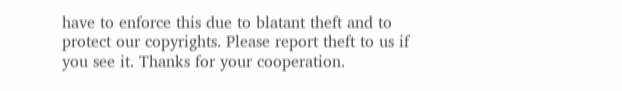have to enforce this due to blatant theft and to protect our copyrights. Please report theft to us if you see it. Thanks for your cooperation.